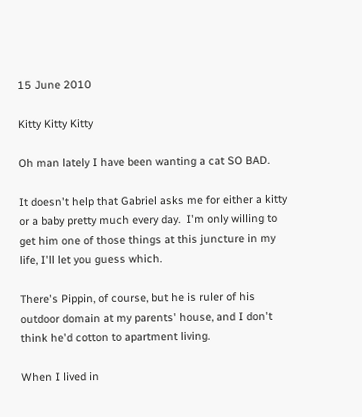15 June 2010

Kitty Kitty Kitty

Oh man lately I have been wanting a cat SO BAD.

It doesn't help that Gabriel asks me for either a kitty or a baby pretty much every day.  I'm only willing to get him one of those things at this juncture in my life, I'll let you guess which.

There's Pippin, of course, but he is ruler of his outdoor domain at my parents' house, and I don't think he'd cotton to apartment living.

When I lived in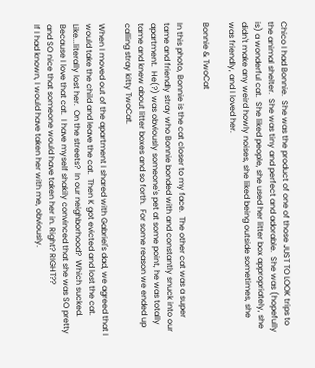Chico I had Bonnie.  She was the product of one of those JUST TO LOOK trips to the animal shelter.  She was tiny and perfect and adorable.  She was (hopefully is) a wonderful cat.  She liked people, she used her litter box appropriately, she didn't make any weird howly noises, she liked being outside sometimes, she was friendly, and I loved her.

Bonnie & TwoCat

In this photo, Bonnie is the cat closer to my face.  The other cat was a super tame and friendly stray who Bonnie bonded with and constantly snuck into our apartment.  He(?) was obviously someone's pet at some point, he was totally tame and knew about litter boxes and so forth.  For some reason we ended up calling stray kitty TwoCat.

When I moved out of the apartment I shared with Gabriel's dad, we agreed that I would take the child and leave the cat.  Then K got evicted and lost the cat.  Like...literally lost her.  On the streets?  In our neighborhood?  Which sucked.  Because I love that cat.  I have myself shakily convinced that she was SO pretty and SO nice that someone would have taken her in. Right? RIGHT??
If I had known, I would have taken her with me, obviously.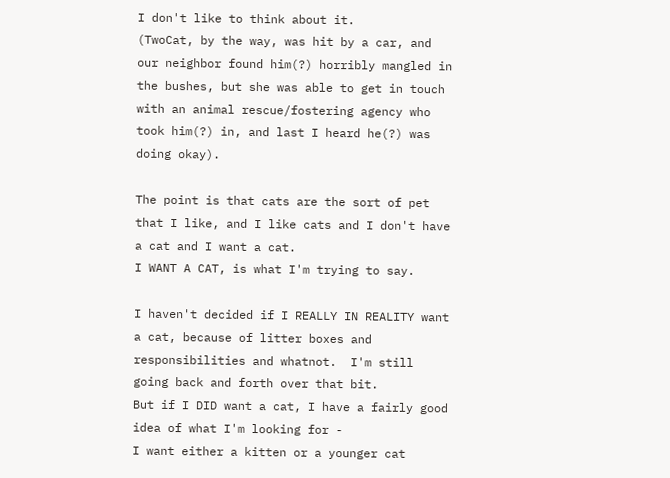I don't like to think about it.
(TwoCat, by the way, was hit by a car, and our neighbor found him(?) horribly mangled in the bushes, but she was able to get in touch with an animal rescue/fostering agency who took him(?) in, and last I heard he(?) was doing okay).

The point is that cats are the sort of pet that I like, and I like cats and I don't have a cat and I want a cat.
I WANT A CAT, is what I'm trying to say.

I haven't decided if I REALLY IN REALITY want a cat, because of litter boxes and responsibilities and whatnot.  I'm still going back and forth over that bit.
But if I DID want a cat, I have a fairly good idea of what I'm looking for -
I want either a kitten or a younger cat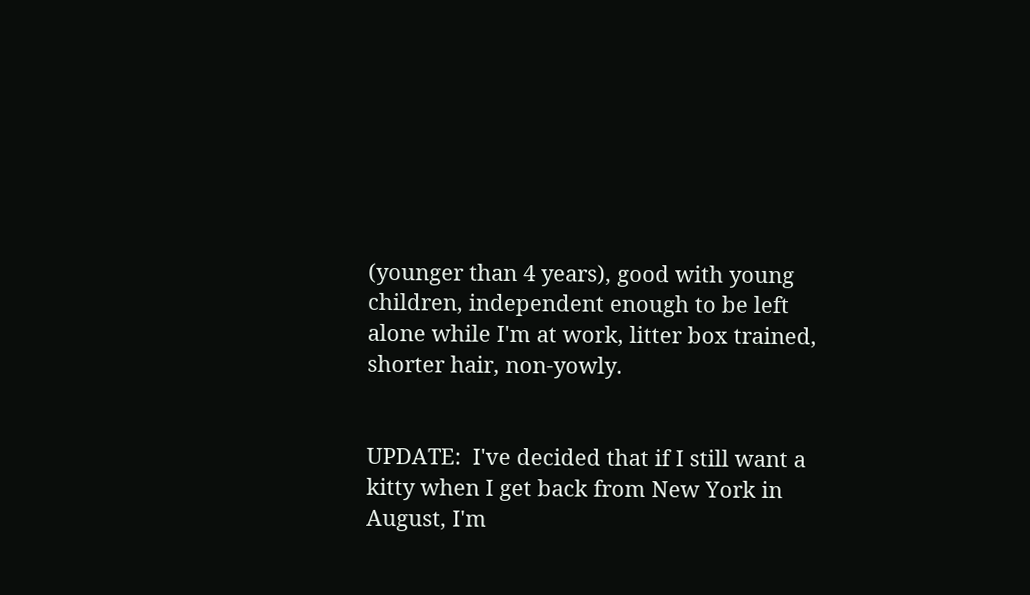(younger than 4 years), good with young children, independent enough to be left alone while I'm at work, litter box trained, shorter hair, non-yowly.


UPDATE:  I've decided that if I still want a kitty when I get back from New York in August, I'm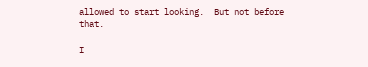allowed to start looking.  But not before that.

I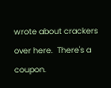wrote about crackers over here.  There's a coupon.